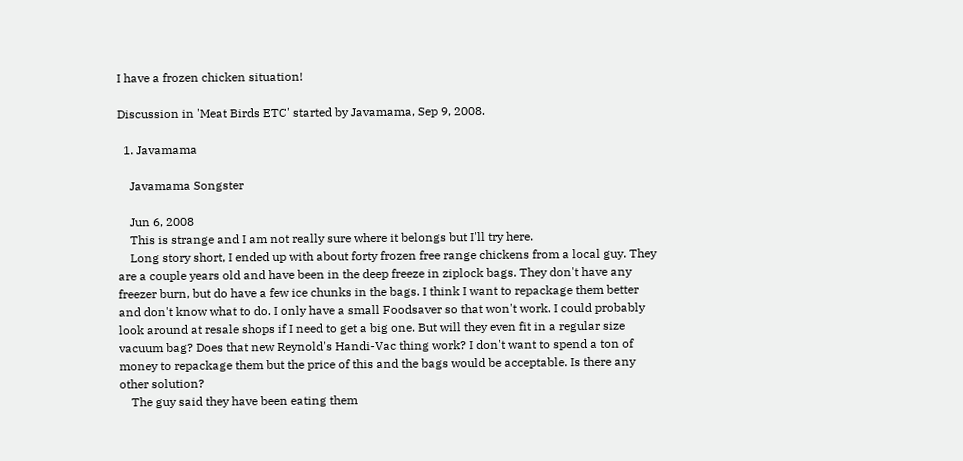I have a frozen chicken situation!

Discussion in 'Meat Birds ETC' started by Javamama, Sep 9, 2008.

  1. Javamama

    Javamama Songster

    Jun 6, 2008
    This is strange and I am not really sure where it belongs but I'll try here.
    Long story short, I ended up with about forty frozen free range chickens from a local guy. They are a couple years old and have been in the deep freeze in ziplock bags. They don't have any freezer burn, but do have a few ice chunks in the bags. I think I want to repackage them better and don't know what to do. I only have a small Foodsaver so that won't work. I could probably look around at resale shops if I need to get a big one. But will they even fit in a regular size vacuum bag? Does that new Reynold's Handi-Vac thing work? I don't want to spend a ton of money to repackage them but the price of this and the bags would be acceptable. Is there any other solution?
    The guy said they have been eating them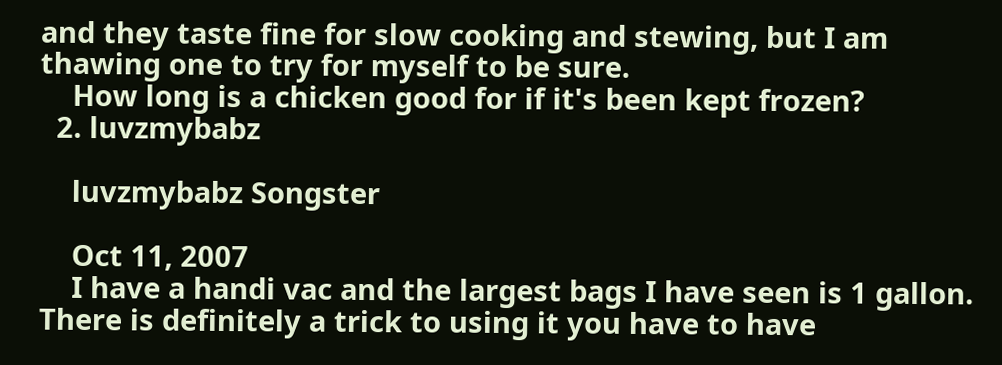and they taste fine for slow cooking and stewing, but I am thawing one to try for myself to be sure.
    How long is a chicken good for if it's been kept frozen?
  2. luvzmybabz

    luvzmybabz Songster

    Oct 11, 2007
    I have a handi vac and the largest bags I have seen is 1 gallon. There is definitely a trick to using it you have to have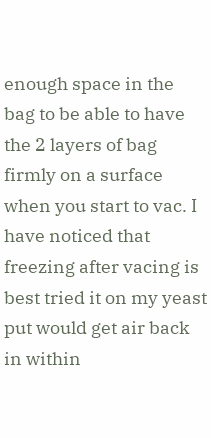enough space in the bag to be able to have the 2 layers of bag firmly on a surface when you start to vac. I have noticed that freezing after vacing is best tried it on my yeast put would get air back in within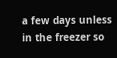a few days unless in the freezer so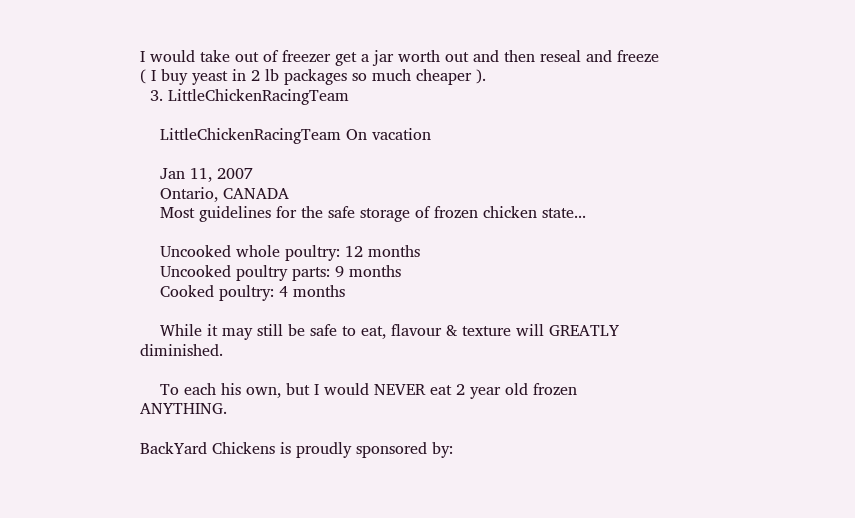I would take out of freezer get a jar worth out and then reseal and freeze ( I buy yeast in 2 lb packages so much cheaper ).
  3. LittleChickenRacingTeam

    LittleChickenRacingTeam On vacation

    Jan 11, 2007
    Ontario, CANADA
    Most guidelines for the safe storage of frozen chicken state...

    Uncooked whole poultry: 12 months
    Uncooked poultry parts: 9 months
    Cooked poultry: 4 months

    While it may still be safe to eat, flavour & texture will GREATLY diminished.

    To each his own, but I would NEVER eat 2 year old frozen ANYTHING.

BackYard Chickens is proudly sponsored by: